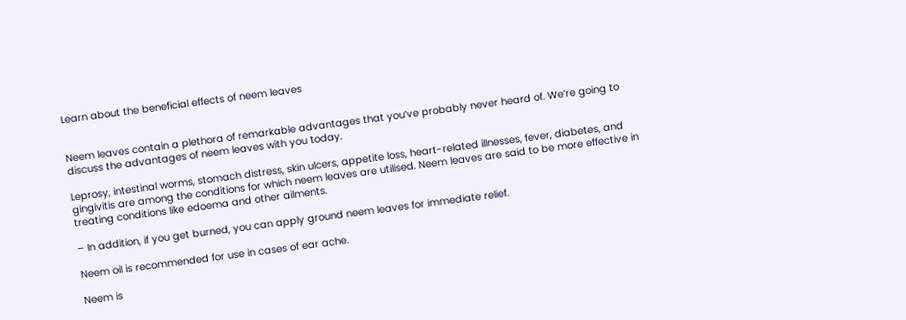Learn about the beneficial effects of neem leaves


Neem leaves contain a plethora of remarkable advantages that you’ve probably never heard of. We’re going to discuss the advantages of neem leaves with you today.

Leprosy, intestinal worms, stomach distress, skin ulcers, appetite loss, heart-related illnesses, fever, diabetes, and gingivitis are among the conditions for which neem leaves are utilised. Neem leaves are said to be more effective in treating conditions like edoema and other ailments.

– In addition, if you get burned, you can apply ground neem leaves for immediate relief.

Neem oil is recommended for use in cases of ear ache.

Neem is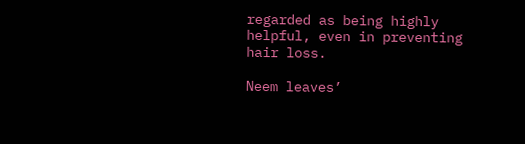regarded as being highly helpful, even in preventing hair loss.

Neem leaves’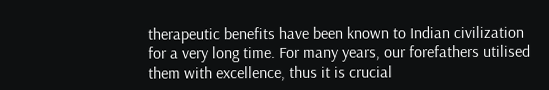therapeutic benefits have been known to Indian civilization for a very long time. For many years, our forefathers utilised them with excellence, thus it is crucial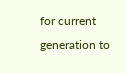for current generation to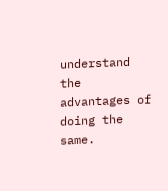understand the advantages of doing the same.